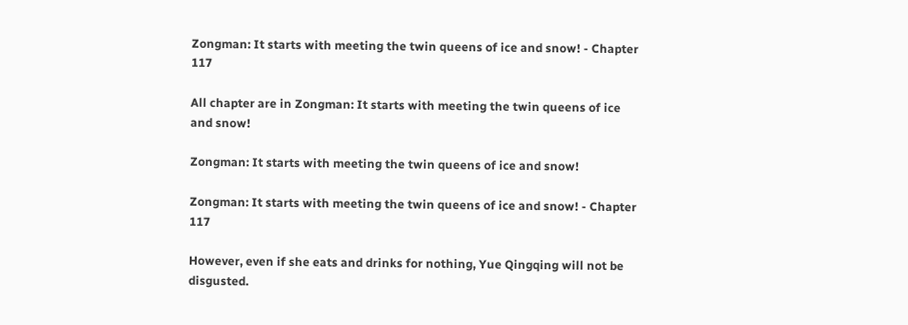Zongman: It starts with meeting the twin queens of ice and snow! - Chapter 117

All chapter are in Zongman: It starts with meeting the twin queens of ice and snow!

Zongman: It starts with meeting the twin queens of ice and snow!

Zongman: It starts with meeting the twin queens of ice and snow! - Chapter 117

However, even if she eats and drinks for nothing, Yue Qingqing will not be disgusted.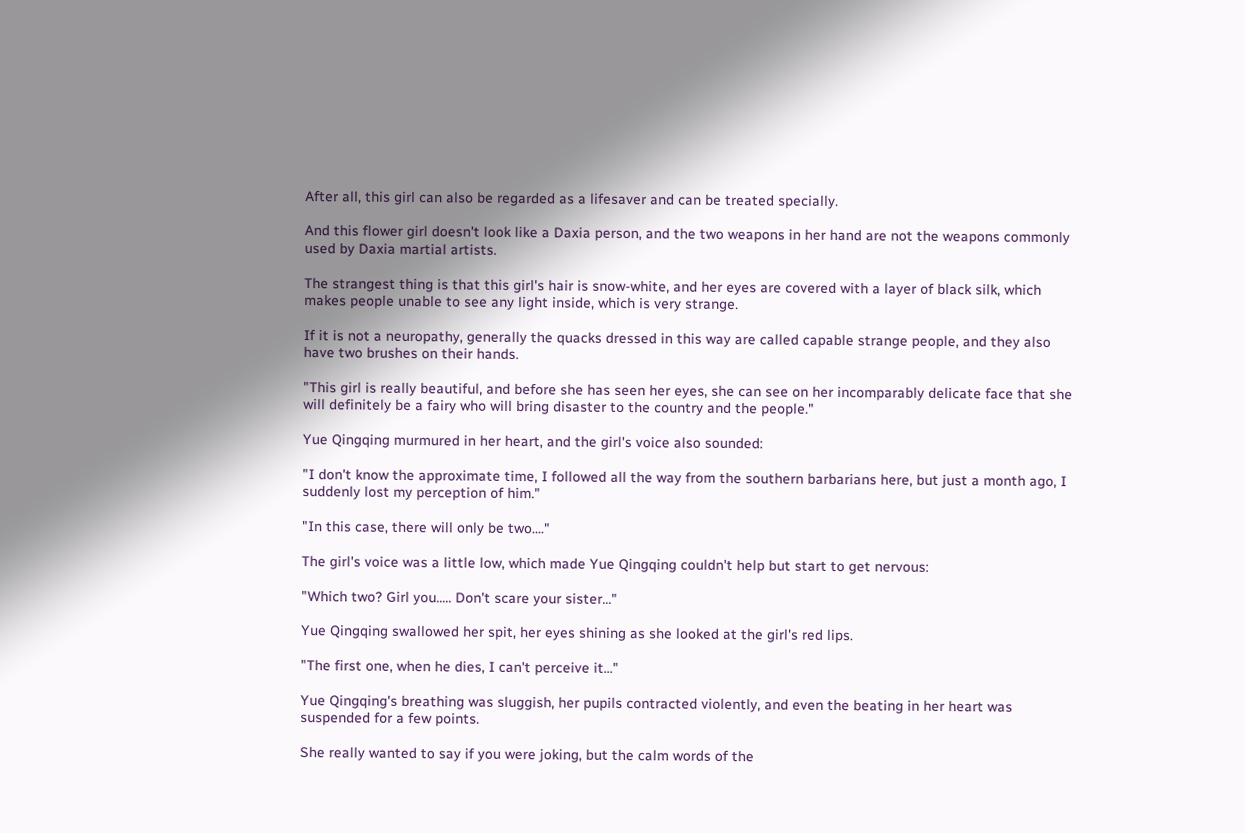After all, this girl can also be regarded as a lifesaver and can be treated specially.

And this flower girl doesn't look like a Daxia person, and the two weapons in her hand are not the weapons commonly used by Daxia martial artists.

The strangest thing is that this girl's hair is snow-white, and her eyes are covered with a layer of black silk, which makes people unable to see any light inside, which is very strange.

If it is not a neuropathy, generally the quacks dressed in this way are called capable strange people, and they also have two brushes on their hands.

"This girl is really beautiful, and before she has seen her eyes, she can see on her incomparably delicate face that she will definitely be a fairy who will bring disaster to the country and the people."

Yue Qingqing murmured in her heart, and the girl's voice also sounded:

"I don't know the approximate time, I followed all the way from the southern barbarians here, but just a month ago, I suddenly lost my perception of him."

"In this case, there will only be two...."

The girl's voice was a little low, which made Yue Qingqing couldn't help but start to get nervous:

"Which two? Girl you..... Don't scare your sister..."

Yue Qingqing swallowed her spit, her eyes shining as she looked at the girl's red lips.

"The first one, when he dies, I can't perceive it..."

Yue Qingqing's breathing was sluggish, her pupils contracted violently, and even the beating in her heart was suspended for a few points.

She really wanted to say if you were joking, but the calm words of the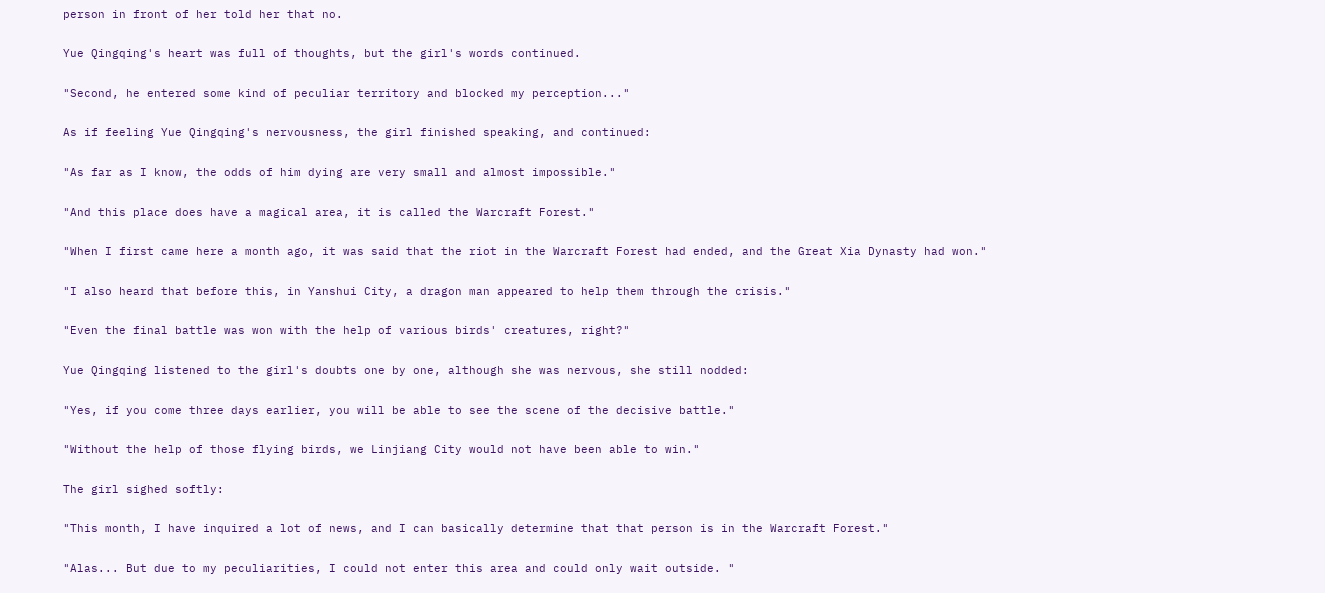person in front of her told her that no.

Yue Qingqing's heart was full of thoughts, but the girl's words continued.

"Second, he entered some kind of peculiar territory and blocked my perception..."

As if feeling Yue Qingqing's nervousness, the girl finished speaking, and continued:

"As far as I know, the odds of him dying are very small and almost impossible."

"And this place does have a magical area, it is called the Warcraft Forest."

"When I first came here a month ago, it was said that the riot in the Warcraft Forest had ended, and the Great Xia Dynasty had won."

"I also heard that before this, in Yanshui City, a dragon man appeared to help them through the crisis."

"Even the final battle was won with the help of various birds' creatures, right?"

Yue Qingqing listened to the girl's doubts one by one, although she was nervous, she still nodded:

"Yes, if you come three days earlier, you will be able to see the scene of the decisive battle."

"Without the help of those flying birds, we Linjiang City would not have been able to win."

The girl sighed softly:

"This month, I have inquired a lot of news, and I can basically determine that that person is in the Warcraft Forest."

"Alas... But due to my peculiarities, I could not enter this area and could only wait outside. "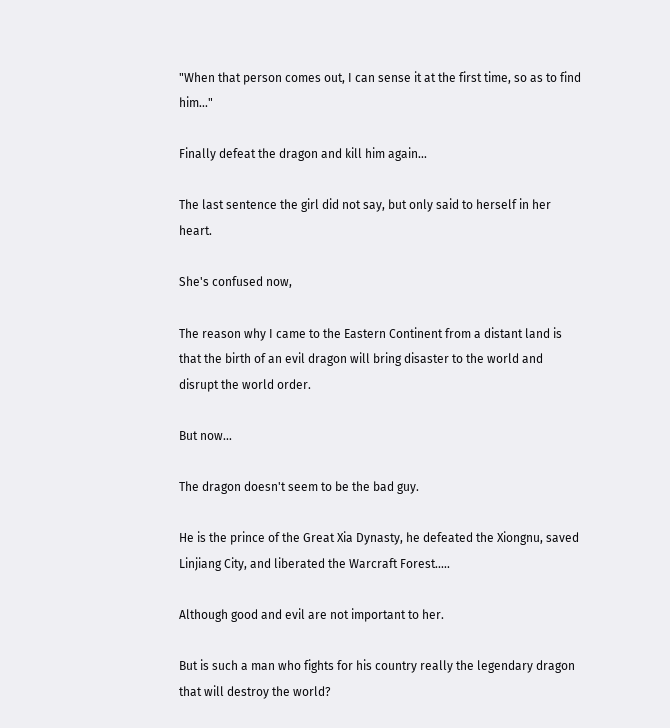"When that person comes out, I can sense it at the first time, so as to find him..."

Finally defeat the dragon and kill him again...

The last sentence the girl did not say, but only said to herself in her heart.

She's confused now,

The reason why I came to the Eastern Continent from a distant land is that the birth of an evil dragon will bring disaster to the world and disrupt the world order.

But now...

The dragon doesn't seem to be the bad guy.

He is the prince of the Great Xia Dynasty, he defeated the Xiongnu, saved Linjiang City, and liberated the Warcraft Forest.....

Although good and evil are not important to her.

But is such a man who fights for his country really the legendary dragon that will destroy the world?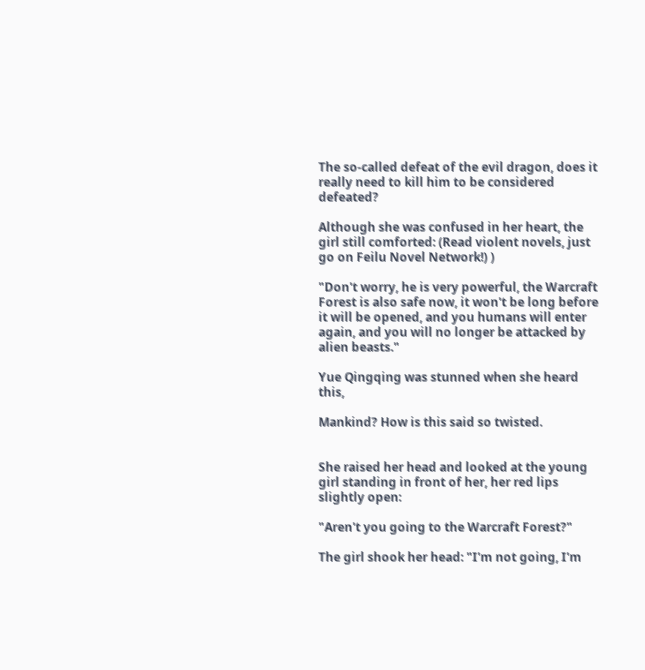The so-called defeat of the evil dragon, does it really need to kill him to be considered defeated?

Although she was confused in her heart, the girl still comforted: (Read violent novels, just go on Feilu Novel Network!) )

"Don't worry, he is very powerful, the Warcraft Forest is also safe now, it won't be long before it will be opened, and you humans will enter again, and you will no longer be attacked by alien beasts."

Yue Qingqing was stunned when she heard this,

Mankind? How is this said so twisted.


She raised her head and looked at the young girl standing in front of her, her red lips slightly open:

"Aren't you going to the Warcraft Forest?"

The girl shook her head: "I'm not going, I'm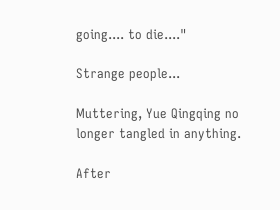going.... to die...."

Strange people...

Muttering, Yue Qingqing no longer tangled in anything.

After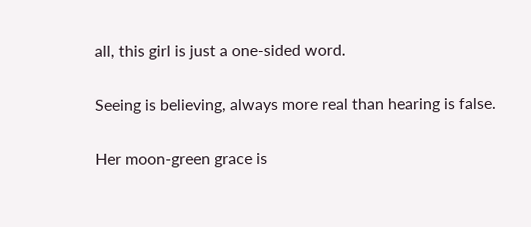all, this girl is just a one-sided word.

Seeing is believing, always more real than hearing is false.

Her moon-green grace is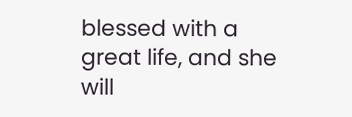blessed with a great life, and she will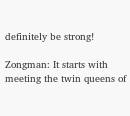definitely be strong!

Zongman: It starts with meeting the twin queens of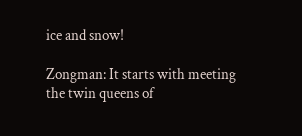ice and snow!

Zongman: It starts with meeting the twin queens of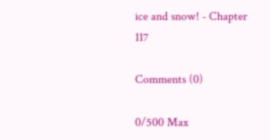ice and snow! - Chapter 117

Comments (0)

0/500 Max